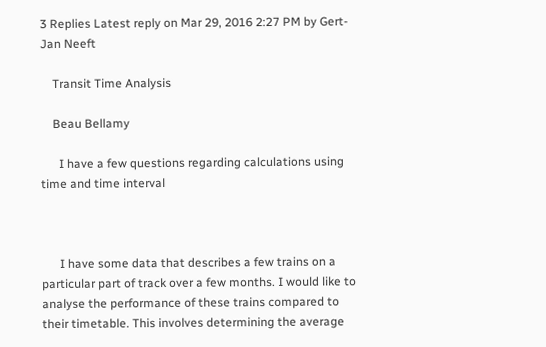3 Replies Latest reply on Mar 29, 2016 2:27 PM by Gert-Jan Neeft

    Transit Time Analysis

    Beau Bellamy

      I have a few questions regarding calculations using time and time interval



      I have some data that describes a few trains on a particular part of track over a few months. I would like to analyse the performance of these trains compared to their timetable. This involves determining the average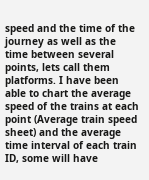speed and the time of the journey as well as the time between several points, lets call them platforms. I have been able to chart the average speed of the trains at each point (Average train speed sheet) and the average time interval of each train ID, some will have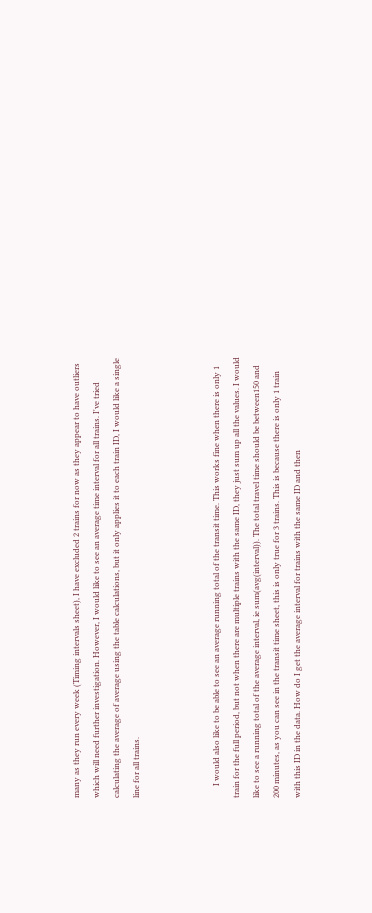many as they run every week (Timing intervals sheet), I have excluded 2 trains for now as they appear to have outliers which will need further investigation. However, I would like to see an average time interval for all trains. I've tried calculating the average of average using the table calculations, but it only applies it to each train ID, I would like a single line for all trains.



      I would also like to be able to see an average running total of the transit time. This works fine when there is only 1 train for the full period, but not when there are multiple trains with the same ID, they just sum up all the values. I would like to see a running total of the average interval, ie sum(avg(interval)). The total travel time should be between150 and 200 minutes, as you can see in the transit time sheet, this is only true for 3 trains. This is because there is only 1 train with this ID in the data. How do I get the average interval for trains with the same ID and then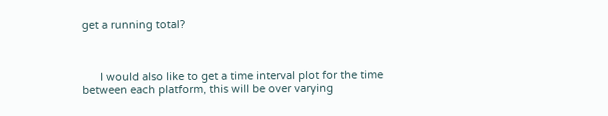get a running total?



      I would also like to get a time interval plot for the time between each platform, this will be over varying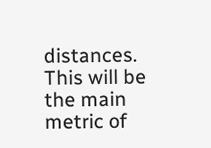distances. This will be the main metric of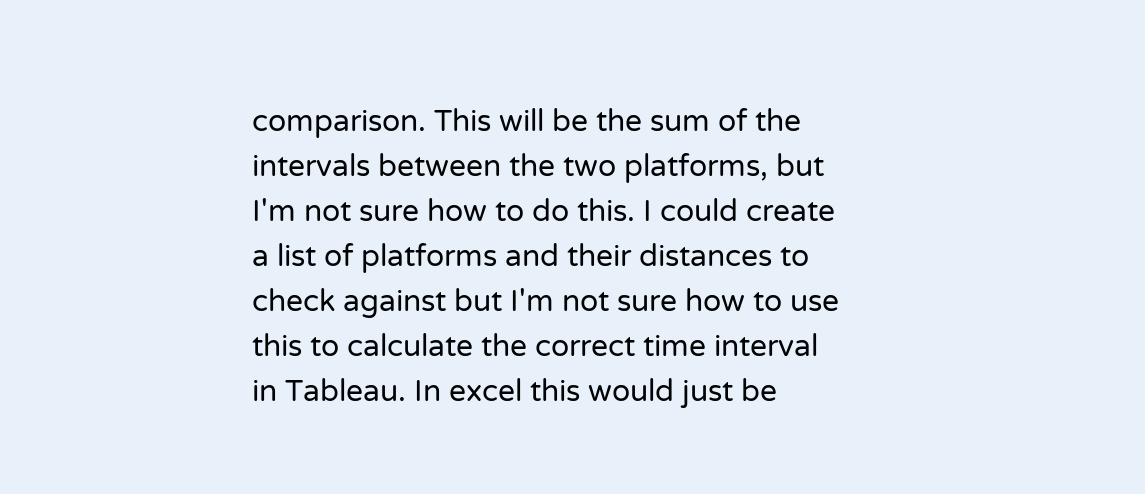comparison. This will be the sum of the intervals between the two platforms, but I'm not sure how to do this. I could create a list of platforms and their distances to check against but I'm not sure how to use this to calculate the correct time interval in Tableau. In excel this would just be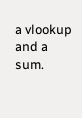a vlookup and a sum.